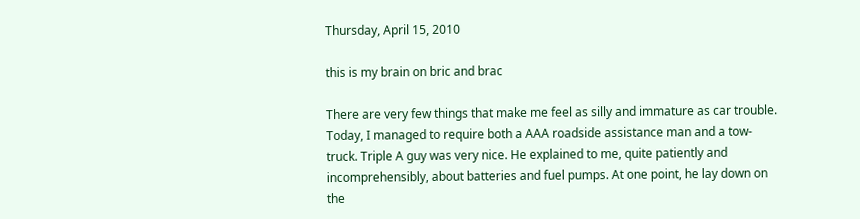Thursday, April 15, 2010

this is my brain on bric and brac

There are very few things that make me feel as silly and immature as car trouble. Today, I managed to require both a AAA roadside assistance man and a tow-truck. Triple A guy was very nice. He explained to me, quite patiently and incomprehensibly, about batteries and fuel pumps. At one point, he lay down on the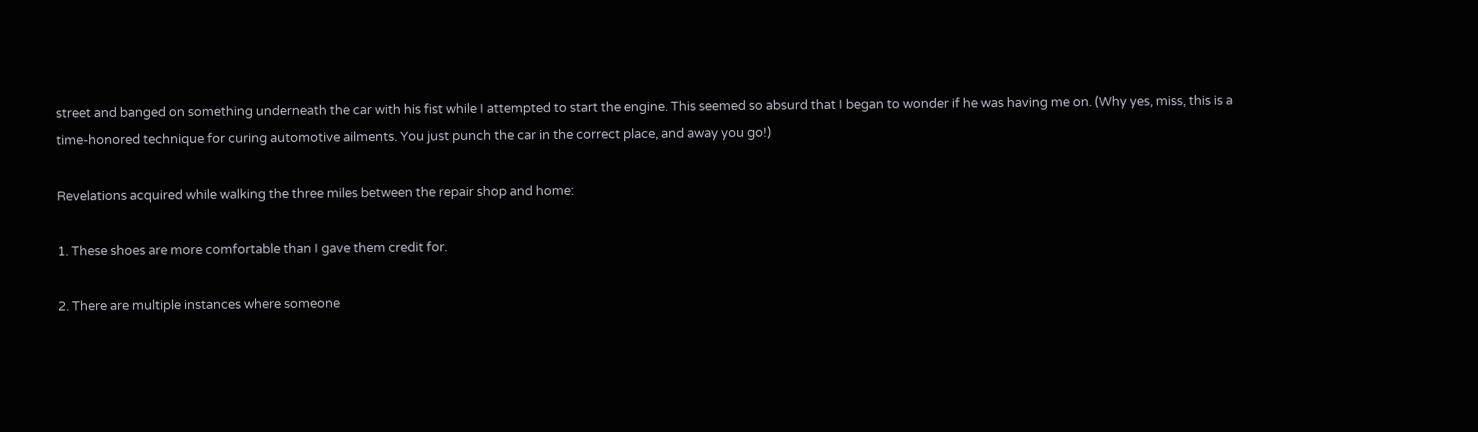street and banged on something underneath the car with his fist while I attempted to start the engine. This seemed so absurd that I began to wonder if he was having me on. (Why yes, miss, this is a time-honored technique for curing automotive ailments. You just punch the car in the correct place, and away you go!)

Revelations acquired while walking the three miles between the repair shop and home:

1. These shoes are more comfortable than I gave them credit for.

2. There are multiple instances where someone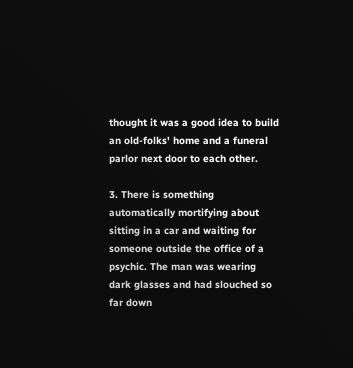thought it was a good idea to build an old-folks' home and a funeral parlor next door to each other.

3. There is something automatically mortifying about sitting in a car and waiting for someone outside the office of a psychic. The man was wearing dark glasses and had slouched so far down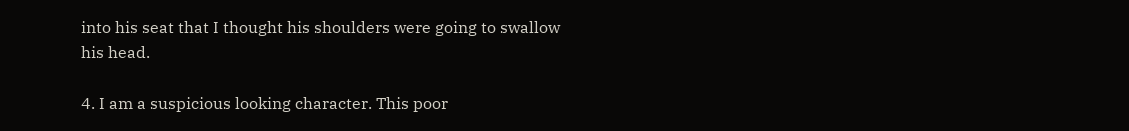into his seat that I thought his shoulders were going to swallow his head.

4. I am a suspicious looking character. This poor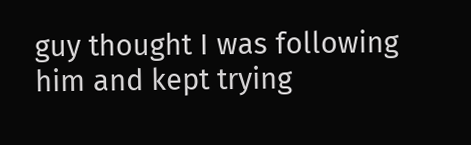guy thought I was following him and kept trying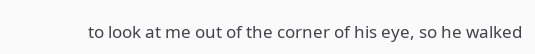to look at me out of the corner of his eye, so he walked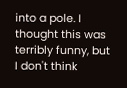into a pole. I thought this was terribly funny, but I don't think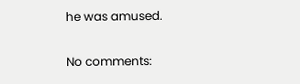he was amused.

No comments: